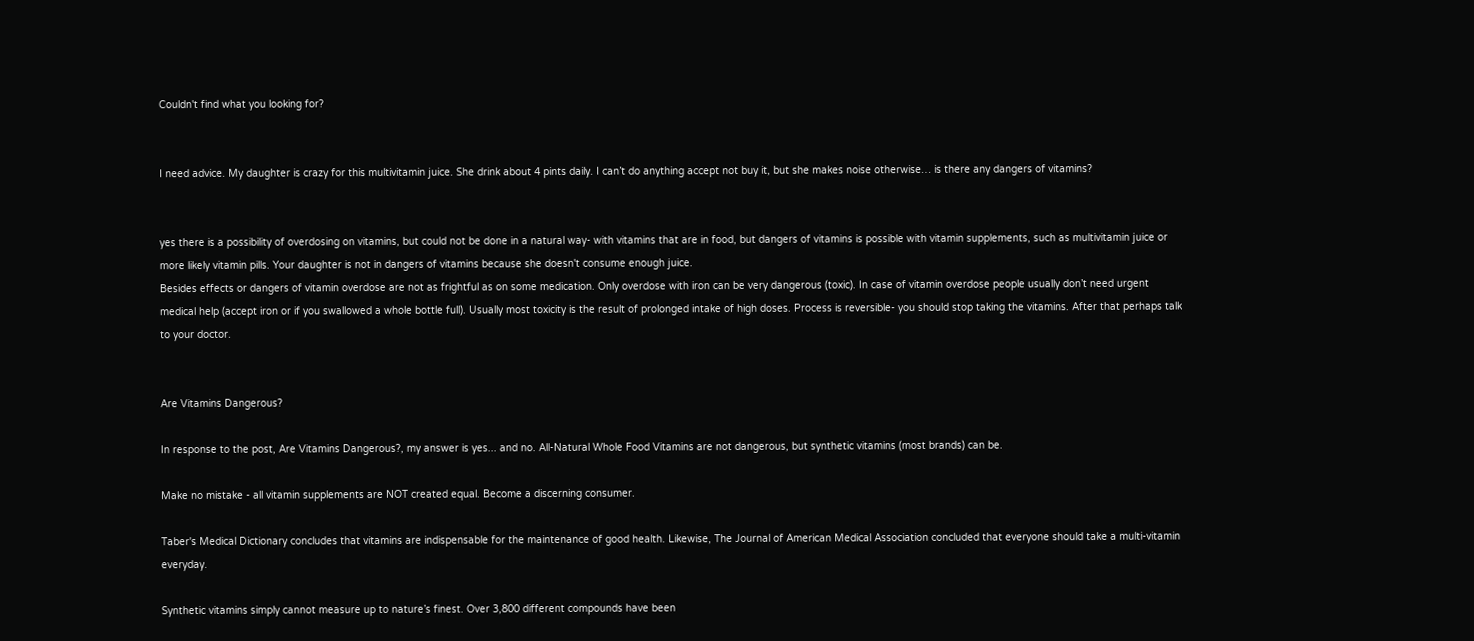Couldn't find what you looking for?


I need advice. My daughter is crazy for this multivitamin juice. She drink about 4 pints daily. I can’t do anything accept not buy it, but she makes noise otherwise… is there any dangers of vitamins?


yes there is a possibility of overdosing on vitamins, but could not be done in a natural way- with vitamins that are in food, but dangers of vitamins is possible with vitamin supplements, such as multivitamin juice or more likely vitamin pills. Your daughter is not in dangers of vitamins because she doesn't consume enough juice.
Besides effects or dangers of vitamin overdose are not as frightful as on some medication. Only overdose with iron can be very dangerous (toxic). In case of vitamin overdose people usually don’t need urgent medical help (accept iron or if you swallowed a whole bottle full). Usually most toxicity is the result of prolonged intake of high doses. Process is reversible- you should stop taking the vitamins. After that perhaps talk to your doctor.


Are Vitamins Dangerous?

In response to the post, Are Vitamins Dangerous?, my answer is yes... and no. All-Natural Whole Food Vitamins are not dangerous, but synthetic vitamins (most brands) can be.

Make no mistake - all vitamin supplements are NOT created equal. Become a discerning consumer.

Taber's Medical Dictionary concludes that vitamins are indispensable for the maintenance of good health. Likewise, The Journal of American Medical Association concluded that everyone should take a multi-vitamin everyday.

Synthetic vitamins simply cannot measure up to nature’s finest. Over 3,800 different compounds have been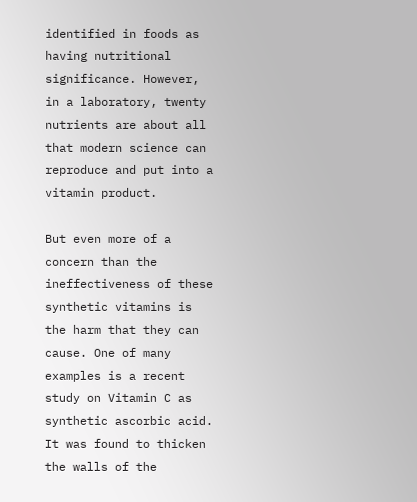identified in foods as having nutritional significance. However, in a laboratory, twenty nutrients are about all that modern science can reproduce and put into a vitamin product.

But even more of a concern than the ineffectiveness of these synthetic vitamins is the harm that they can cause. One of many examples is a recent study on Vitamin C as synthetic ascorbic acid. It was found to thicken the walls of the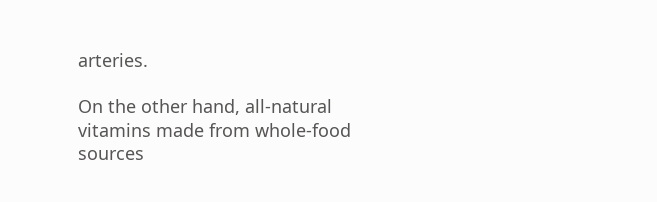arteries.

On the other hand, all-natural vitamins made from whole-food sources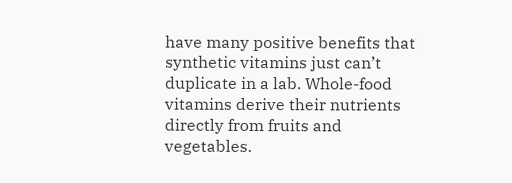have many positive benefits that synthetic vitamins just can’t duplicate in a lab. Whole-food vitamins derive their nutrients directly from fruits and vegetables.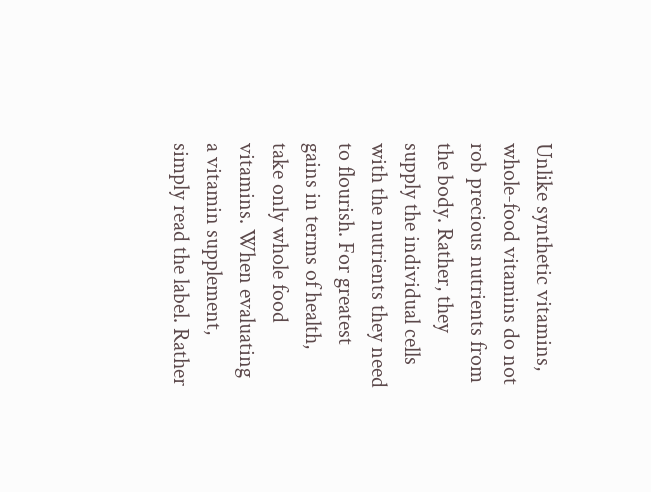Unlike synthetic vitamins, whole-food vitamins do not rob precious nutrients from the body. Rather, they supply the individual cells with the nutrients they need to flourish. For greatest gains in terms of health, take only whole food vitamins. When evaluating a vitamin supplement, simply read the label. Rather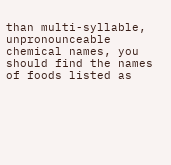than multi-syllable, unpronounceable chemical names, you should find the names of foods listed as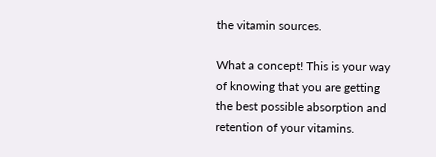the vitamin sources.

What a concept! This is your way of knowing that you are getting the best possible absorption and retention of your vitamins.